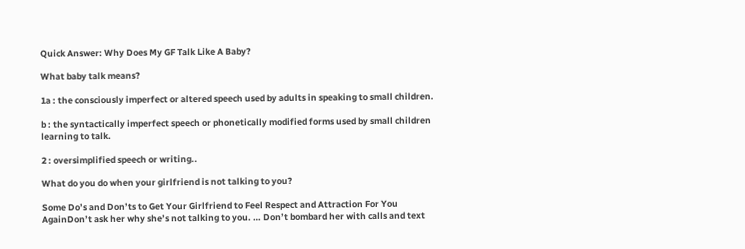Quick Answer: Why Does My GF Talk Like A Baby?

What baby talk means?

1a : the consciously imperfect or altered speech used by adults in speaking to small children.

b : the syntactically imperfect speech or phonetically modified forms used by small children learning to talk.

2 : oversimplified speech or writing..

What do you do when your girlfriend is not talking to you?

Some Do’s and Don’ts to Get Your Girlfriend to Feel Respect and Attraction For You AgainDon’t ask her why she’s not talking to you. … Don’t bombard her with calls and text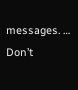messages. … Don’t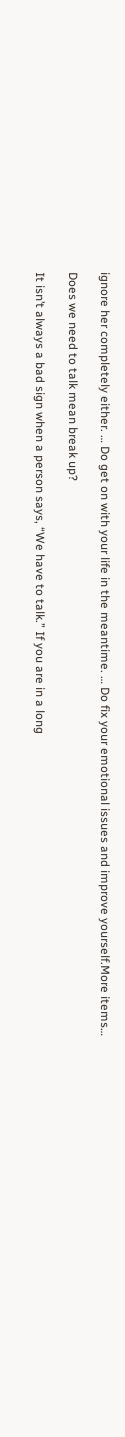ignore her completely either. … Do get on with your life in the meantime. … Do fix your emotional issues and improve yourself.More items…

Does we need to talk mean break up?

It isn’t always a bad sign when a person says, “We have to talk.” If you are in a long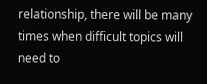relationship, there will be many times when difficult topics will need to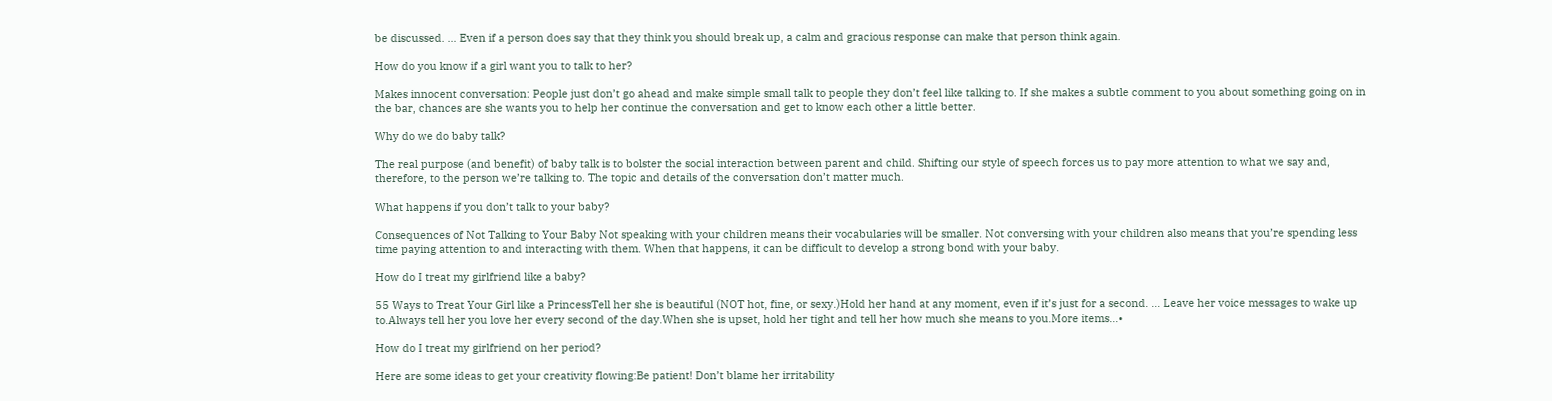be discussed. … Even if a person does say that they think you should break up, a calm and gracious response can make that person think again.

How do you know if a girl want you to talk to her?

Makes innocent conversation: People just don’t go ahead and make simple small talk to people they don’t feel like talking to. If she makes a subtle comment to you about something going on in the bar, chances are she wants you to help her continue the conversation and get to know each other a little better.

Why do we do baby talk?

The real purpose (and benefit) of baby talk is to bolster the social interaction between parent and child. Shifting our style of speech forces us to pay more attention to what we say and, therefore, to the person we’re talking to. The topic and details of the conversation don’t matter much.

What happens if you don’t talk to your baby?

Consequences of Not Talking to Your Baby Not speaking with your children means their vocabularies will be smaller. Not conversing with your children also means that you’re spending less time paying attention to and interacting with them. When that happens, it can be difficult to develop a strong bond with your baby.

How do I treat my girlfriend like a baby?

55 Ways to Treat Your Girl like a PrincessTell her she is beautiful (NOT hot, fine, or sexy.)Hold her hand at any moment, even if it’s just for a second. … Leave her voice messages to wake up to.Always tell her you love her every second of the day.When she is upset, hold her tight and tell her how much she means to you.More items…•

How do I treat my girlfriend on her period?

Here are some ideas to get your creativity flowing:Be patient! Don’t blame her irritability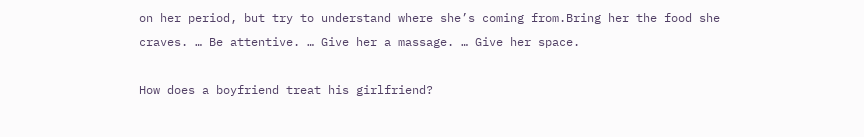on her period, but try to understand where she’s coming from.Bring her the food she craves. … Be attentive. … Give her a massage. … Give her space.

How does a boyfriend treat his girlfriend?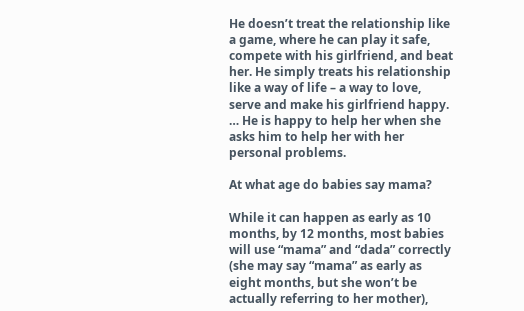He doesn’t treat the relationship like a game, where he can play it safe, compete with his girlfriend, and beat her. He simply treats his relationship like a way of life – a way to love, serve and make his girlfriend happy. … He is happy to help her when she asks him to help her with her personal problems.

At what age do babies say mama?

While it can happen as early as 10 months, by 12 months, most babies will use “mama” and “dada” correctly (she may say “mama” as early as eight months, but she won’t be actually referring to her mother),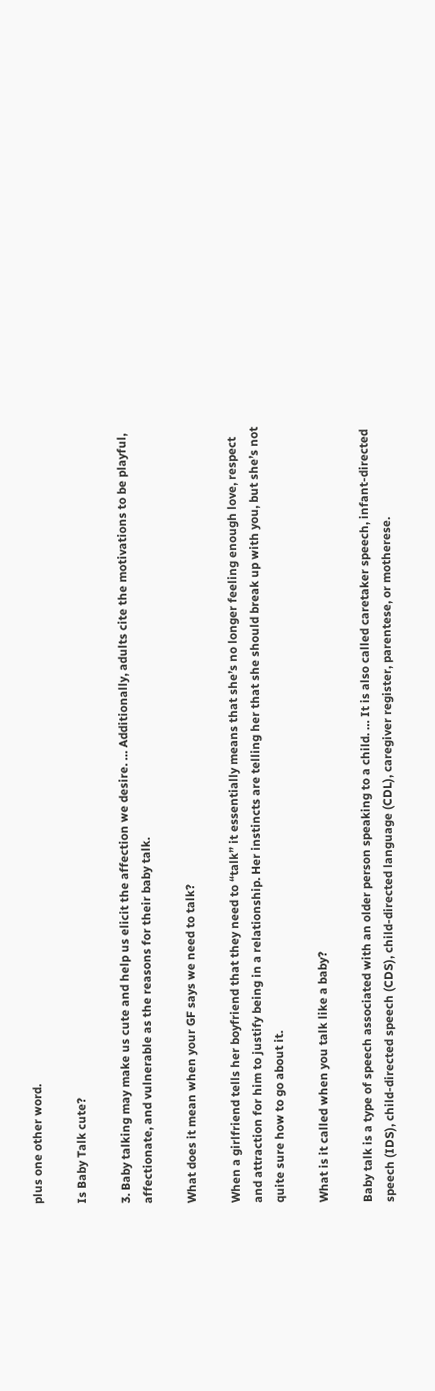plus one other word.

Is Baby Talk cute?

3. Baby talking may make us cute and help us elicit the affection we desire. … Additionally, adults cite the motivations to be playful, affectionate, and vulnerable as the reasons for their baby talk.

What does it mean when your GF says we need to talk?

When a girlfriend tells her boyfriend that they need to “talk” it essentially means that she’s no longer feeling enough love, respect and attraction for him to justify being in a relationship. Her instincts are telling her that she should break up with you, but she’s not quite sure how to go about it.

What is it called when you talk like a baby?

Baby talk is a type of speech associated with an older person speaking to a child. … It is also called caretaker speech, infant-directed speech (IDS), child-directed speech (CDS), child-directed language (CDL), caregiver register, parentese, or motherese.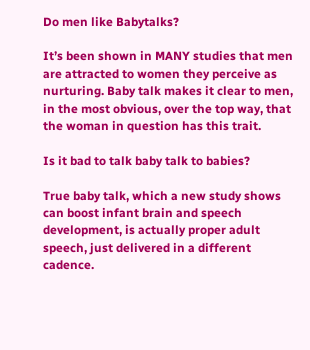Do men like Babytalks?

It’s been shown in MANY studies that men are attracted to women they perceive as nurturing. Baby talk makes it clear to men, in the most obvious, over the top way, that the woman in question has this trait.

Is it bad to talk baby talk to babies?

True baby talk, which a new study shows can boost infant brain and speech development, is actually proper adult speech, just delivered in a different cadence.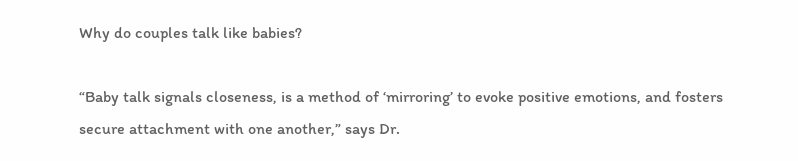Why do couples talk like babies?

“Baby talk signals closeness, is a method of ‘mirroring’ to evoke positive emotions, and fosters secure attachment with one another,” says Dr.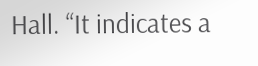Hall. “It indicates a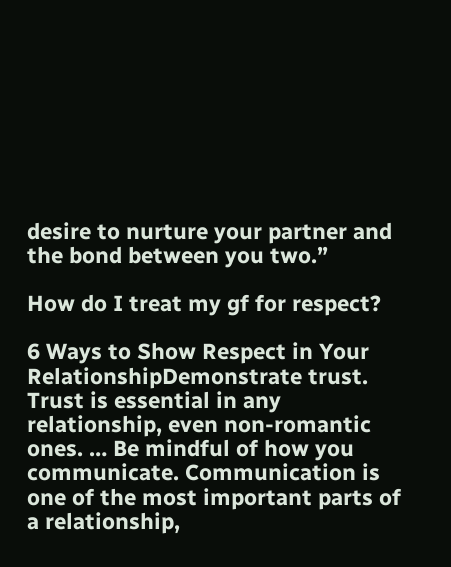desire to nurture your partner and the bond between you two.”

How do I treat my gf for respect?

6 Ways to Show Respect in Your RelationshipDemonstrate trust. Trust is essential in any relationship, even non-romantic ones. … Be mindful of how you communicate. Communication is one of the most important parts of a relationship,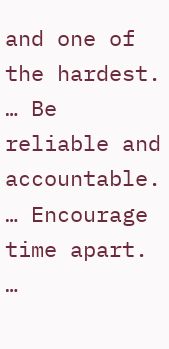and one of the hardest. … Be reliable and accountable. … Encourage time apart. …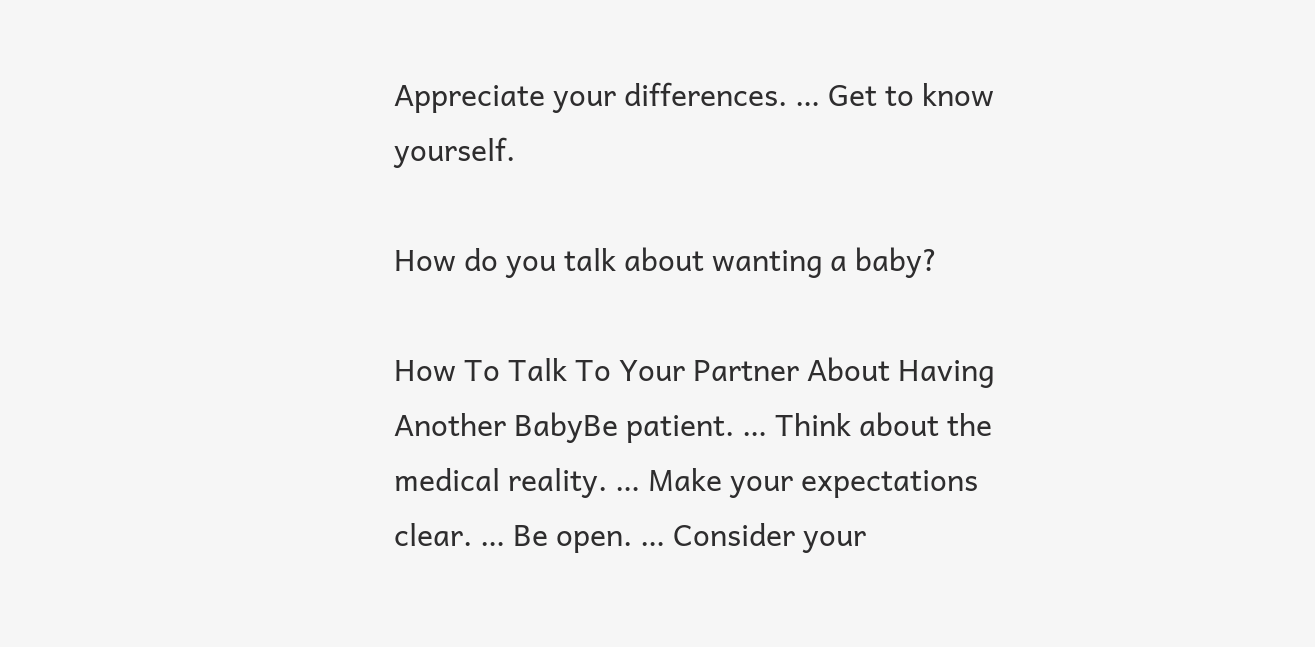Appreciate your differences. … Get to know yourself.

How do you talk about wanting a baby?

How To Talk To Your Partner About Having Another BabyBe patient. … Think about the medical reality. … Make your expectations clear. … Be open. … Consider your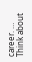career. … Think about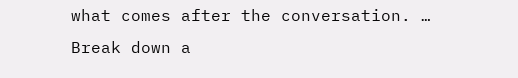what comes after the conversation. … Break down a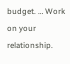budget. … Work on your relationship.